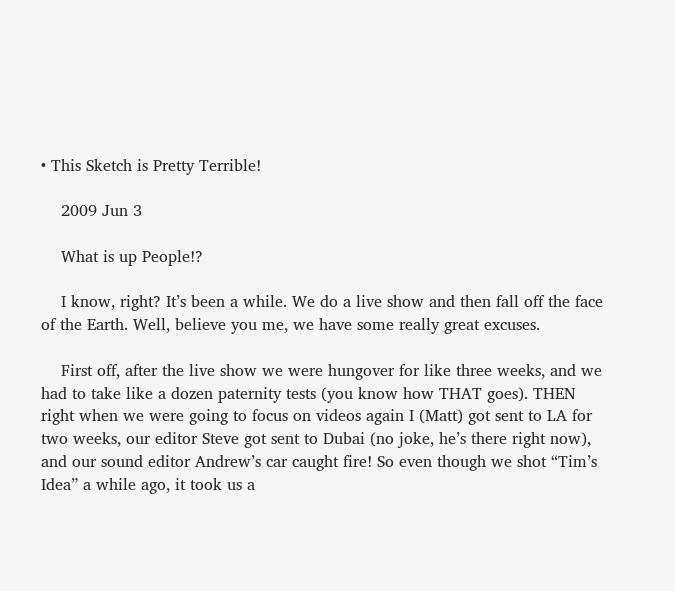• This Sketch is Pretty Terrible!

    2009 Jun 3

    What is up People!?

    I know, right? It’s been a while. We do a live show and then fall off the face of the Earth. Well, believe you me, we have some really great excuses.

    First off, after the live show we were hungover for like three weeks, and we had to take like a dozen paternity tests (you know how THAT goes). THEN right when we were going to focus on videos again I (Matt) got sent to LA for two weeks, our editor Steve got sent to Dubai (no joke, he’s there right now), and our sound editor Andrew’s car caught fire! So even though we shot “Tim’s Idea” a while ago, it took us a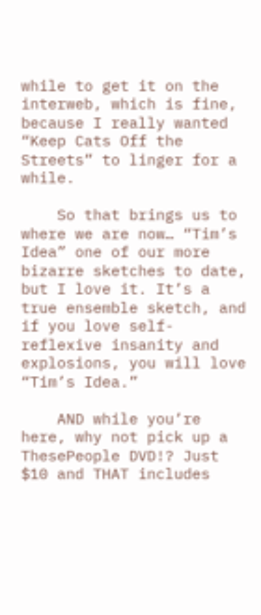while to get it on the interweb, which is fine, because I really wanted “Keep Cats Off the Streets” to linger for a while.

    So that brings us to where we are now… “Tim’s Idea” one of our more bizarre sketches to date, but I love it. It’s a true ensemble sketch, and if you love self-reflexive insanity and explosions, you will love “Tim’s Idea.”

    AND while you’re here, why not pick up a ThesePeople DVD!? Just $10 and THAT includes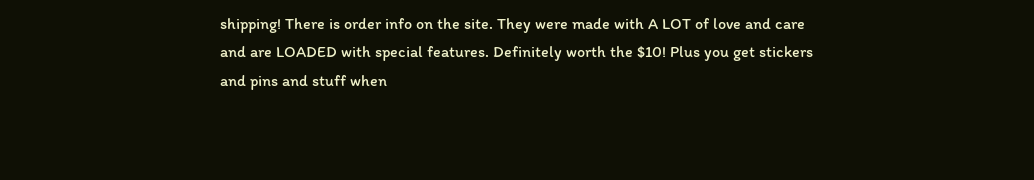shipping! There is order info on the site. They were made with A LOT of love and care and are LOADED with special features. Definitely worth the $10! Plus you get stickers and pins and stuff when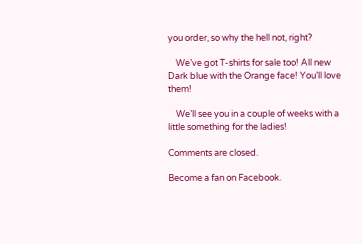you order, so why the hell not, right?

    We’ve got T-shirts for sale too! All new Dark blue with the Orange face! You’ll love them!

    We’ll see you in a couple of weeks with a little something for the ladies!

Comments are closed.

Become a fan on Facebook.